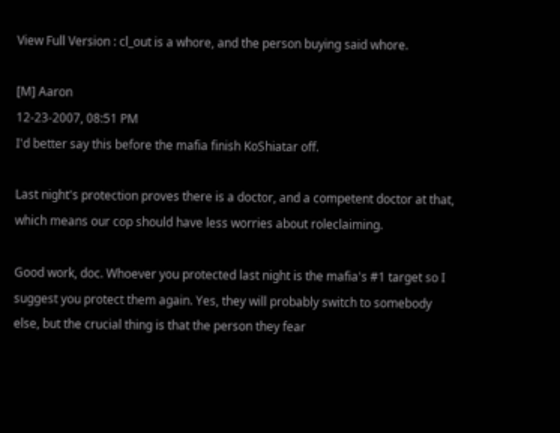View Full Version : cl_out is a whore, and the person buying said whore.

[M] Aaron
12-23-2007, 08:51 PM
I'd better say this before the mafia finish KoShiatar off.

Last night's protection proves there is a doctor, and a competent doctor at that, which means our cop should have less worries about roleclaiming.

Good work, doc. Whoever you protected last night is the mafia's #1 target so I suggest you protect them again. Yes, they will probably switch to somebody else, but the crucial thing is that the person they fear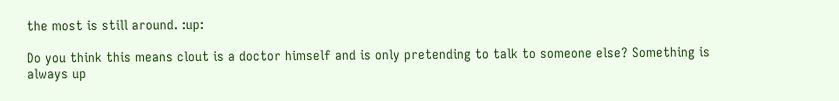the most is still around. :up:

Do you think this means clout is a doctor himself and is only pretending to talk to someone else? Something is always up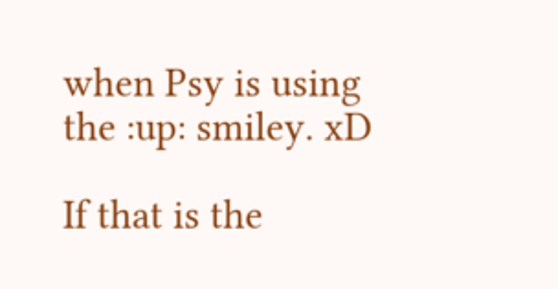when Psy is using the :up: smiley. xD

If that is the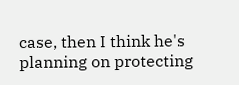case, then I think he's planning on protecting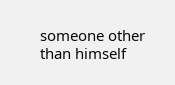someone other than himself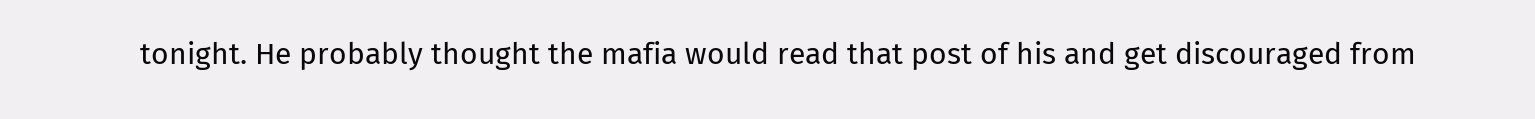tonight. He probably thought the mafia would read that post of his and get discouraged from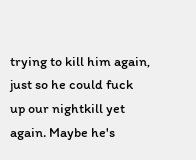trying to kill him again, just so he could fuck up our nightkill yet again. Maybe he's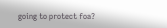going to protect foa?